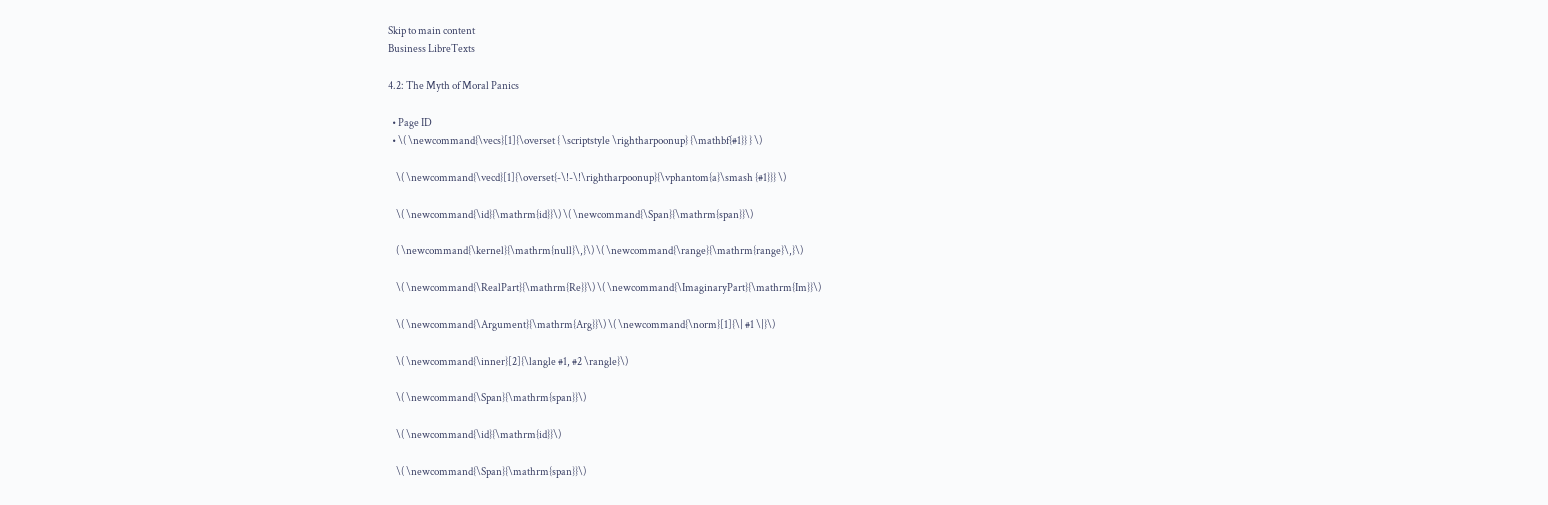Skip to main content
Business LibreTexts

4.2: The Myth of Moral Panics

  • Page ID
  • \( \newcommand{\vecs}[1]{\overset { \scriptstyle \rightharpoonup} {\mathbf{#1}} } \)

    \( \newcommand{\vecd}[1]{\overset{-\!-\!\rightharpoonup}{\vphantom{a}\smash {#1}}} \)

    \( \newcommand{\id}{\mathrm{id}}\) \( \newcommand{\Span}{\mathrm{span}}\)

    ( \newcommand{\kernel}{\mathrm{null}\,}\) \( \newcommand{\range}{\mathrm{range}\,}\)

    \( \newcommand{\RealPart}{\mathrm{Re}}\) \( \newcommand{\ImaginaryPart}{\mathrm{Im}}\)

    \( \newcommand{\Argument}{\mathrm{Arg}}\) \( \newcommand{\norm}[1]{\| #1 \|}\)

    \( \newcommand{\inner}[2]{\langle #1, #2 \rangle}\)

    \( \newcommand{\Span}{\mathrm{span}}\)

    \( \newcommand{\id}{\mathrm{id}}\)

    \( \newcommand{\Span}{\mathrm{span}}\)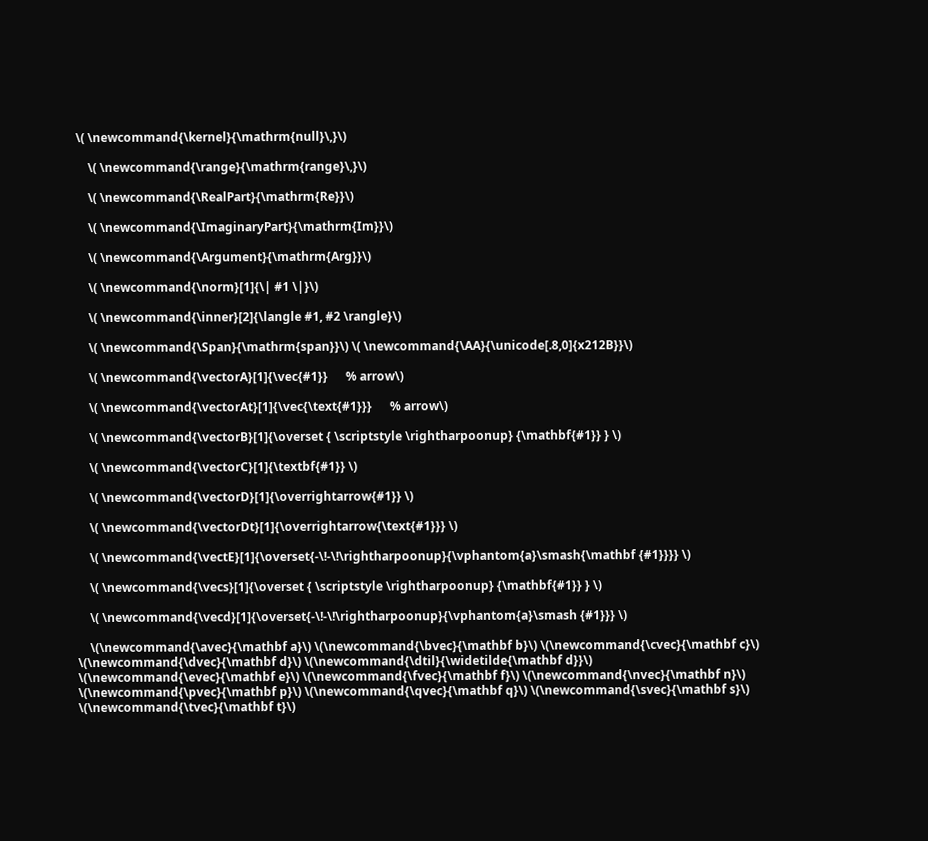\( \newcommand{\kernel}{\mathrm{null}\,}\)

    \( \newcommand{\range}{\mathrm{range}\,}\)

    \( \newcommand{\RealPart}{\mathrm{Re}}\)

    \( \newcommand{\ImaginaryPart}{\mathrm{Im}}\)

    \( \newcommand{\Argument}{\mathrm{Arg}}\)

    \( \newcommand{\norm}[1]{\| #1 \|}\)

    \( \newcommand{\inner}[2]{\langle #1, #2 \rangle}\)

    \( \newcommand{\Span}{\mathrm{span}}\) \( \newcommand{\AA}{\unicode[.8,0]{x212B}}\)

    \( \newcommand{\vectorA}[1]{\vec{#1}}      % arrow\)

    \( \newcommand{\vectorAt}[1]{\vec{\text{#1}}}      % arrow\)

    \( \newcommand{\vectorB}[1]{\overset { \scriptstyle \rightharpoonup} {\mathbf{#1}} } \)

    \( \newcommand{\vectorC}[1]{\textbf{#1}} \)

    \( \newcommand{\vectorD}[1]{\overrightarrow{#1}} \)

    \( \newcommand{\vectorDt}[1]{\overrightarrow{\text{#1}}} \)

    \( \newcommand{\vectE}[1]{\overset{-\!-\!\rightharpoonup}{\vphantom{a}\smash{\mathbf {#1}}}} \)

    \( \newcommand{\vecs}[1]{\overset { \scriptstyle \rightharpoonup} {\mathbf{#1}} } \)

    \( \newcommand{\vecd}[1]{\overset{-\!-\!\rightharpoonup}{\vphantom{a}\smash {#1}}} \)

    \(\newcommand{\avec}{\mathbf a}\) \(\newcommand{\bvec}{\mathbf b}\) \(\newcommand{\cvec}{\mathbf c}\) \(\newcommand{\dvec}{\mathbf d}\) \(\newcommand{\dtil}{\widetilde{\mathbf d}}\) \(\newcommand{\evec}{\mathbf e}\) \(\newcommand{\fvec}{\mathbf f}\) \(\newcommand{\nvec}{\mathbf n}\) \(\newcommand{\pvec}{\mathbf p}\) \(\newcommand{\qvec}{\mathbf q}\) \(\newcommand{\svec}{\mathbf s}\) \(\newcommand{\tvec}{\mathbf t}\)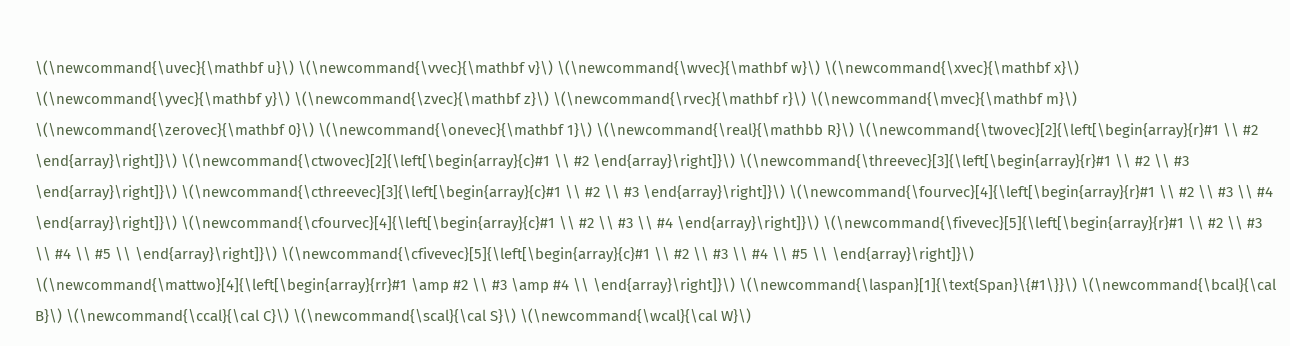\(\newcommand{\uvec}{\mathbf u}\) \(\newcommand{\vvec}{\mathbf v}\) \(\newcommand{\wvec}{\mathbf w}\) \(\newcommand{\xvec}{\mathbf x}\) \(\newcommand{\yvec}{\mathbf y}\) \(\newcommand{\zvec}{\mathbf z}\) \(\newcommand{\rvec}{\mathbf r}\) \(\newcommand{\mvec}{\mathbf m}\) \(\newcommand{\zerovec}{\mathbf 0}\) \(\newcommand{\onevec}{\mathbf 1}\) \(\newcommand{\real}{\mathbb R}\) \(\newcommand{\twovec}[2]{\left[\begin{array}{r}#1 \\ #2 \end{array}\right]}\) \(\newcommand{\ctwovec}[2]{\left[\begin{array}{c}#1 \\ #2 \end{array}\right]}\) \(\newcommand{\threevec}[3]{\left[\begin{array}{r}#1 \\ #2 \\ #3 \end{array}\right]}\) \(\newcommand{\cthreevec}[3]{\left[\begin{array}{c}#1 \\ #2 \\ #3 \end{array}\right]}\) \(\newcommand{\fourvec}[4]{\left[\begin{array}{r}#1 \\ #2 \\ #3 \\ #4 \end{array}\right]}\) \(\newcommand{\cfourvec}[4]{\left[\begin{array}{c}#1 \\ #2 \\ #3 \\ #4 \end{array}\right]}\) \(\newcommand{\fivevec}[5]{\left[\begin{array}{r}#1 \\ #2 \\ #3 \\ #4 \\ #5 \\ \end{array}\right]}\) \(\newcommand{\cfivevec}[5]{\left[\begin{array}{c}#1 \\ #2 \\ #3 \\ #4 \\ #5 \\ \end{array}\right]}\) \(\newcommand{\mattwo}[4]{\left[\begin{array}{rr}#1 \amp #2 \\ #3 \amp #4 \\ \end{array}\right]}\) \(\newcommand{\laspan}[1]{\text{Span}\{#1\}}\) \(\newcommand{\bcal}{\cal B}\) \(\newcommand{\ccal}{\cal C}\) \(\newcommand{\scal}{\cal S}\) \(\newcommand{\wcal}{\cal W}\)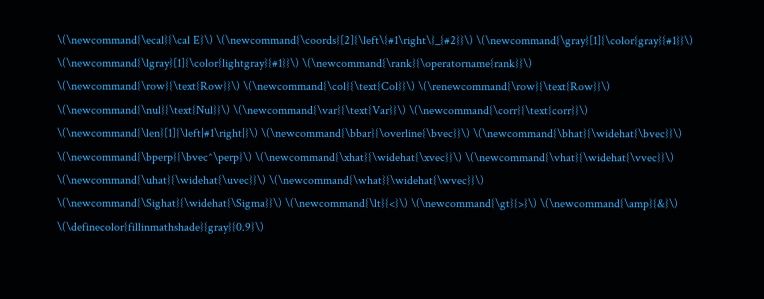\(\newcommand{\ecal}{\cal E}\) \(\newcommand{\coords}[2]{\left\{#1\right\}_{#2}}\) \(\newcommand{\gray}[1]{\color{gray}{#1}}\) \(\newcommand{\lgray}[1]{\color{lightgray}{#1}}\) \(\newcommand{\rank}{\operatorname{rank}}\) \(\newcommand{\row}{\text{Row}}\) \(\newcommand{\col}{\text{Col}}\) \(\renewcommand{\row}{\text{Row}}\) \(\newcommand{\nul}{\text{Nul}}\) \(\newcommand{\var}{\text{Var}}\) \(\newcommand{\corr}{\text{corr}}\) \(\newcommand{\len}[1]{\left|#1\right|}\) \(\newcommand{\bbar}{\overline{\bvec}}\) \(\newcommand{\bhat}{\widehat{\bvec}}\) \(\newcommand{\bperp}{\bvec^\perp}\) \(\newcommand{\xhat}{\widehat{\xvec}}\) \(\newcommand{\vhat}{\widehat{\vvec}}\) \(\newcommand{\uhat}{\widehat{\uvec}}\) \(\newcommand{\what}{\widehat{\wvec}}\) \(\newcommand{\Sighat}{\widehat{\Sigma}}\) \(\newcommand{\lt}{<}\) \(\newcommand{\gt}{>}\) \(\newcommand{\amp}{&}\) \(\definecolor{fillinmathshade}{gray}{0.9}\)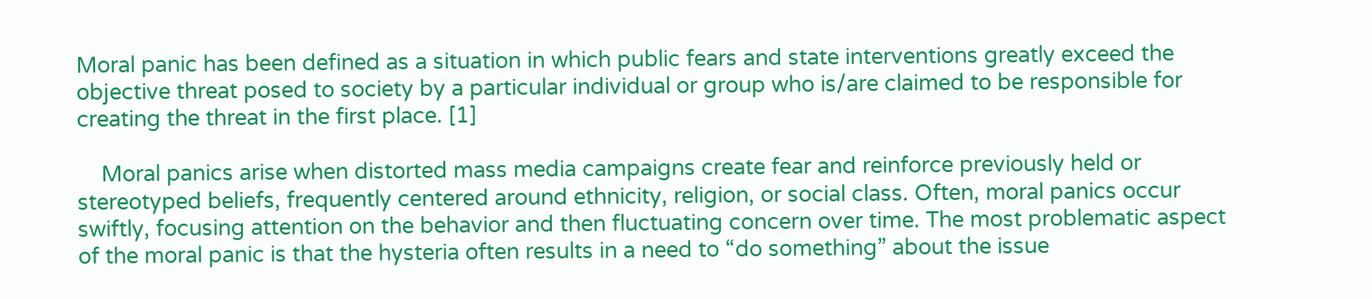Moral panic has been defined as a situation in which public fears and state interventions greatly exceed the objective threat posed to society by a particular individual or group who is/are claimed to be responsible for creating the threat in the first place. [1]

    Moral panics arise when distorted mass media campaigns create fear and reinforce previously held or stereotyped beliefs, frequently centered around ethnicity, religion, or social class. Often, moral panics occur swiftly, focusing attention on the behavior and then fluctuating concern over time. The most problematic aspect of the moral panic is that the hysteria often results in a need to “do something” about the issue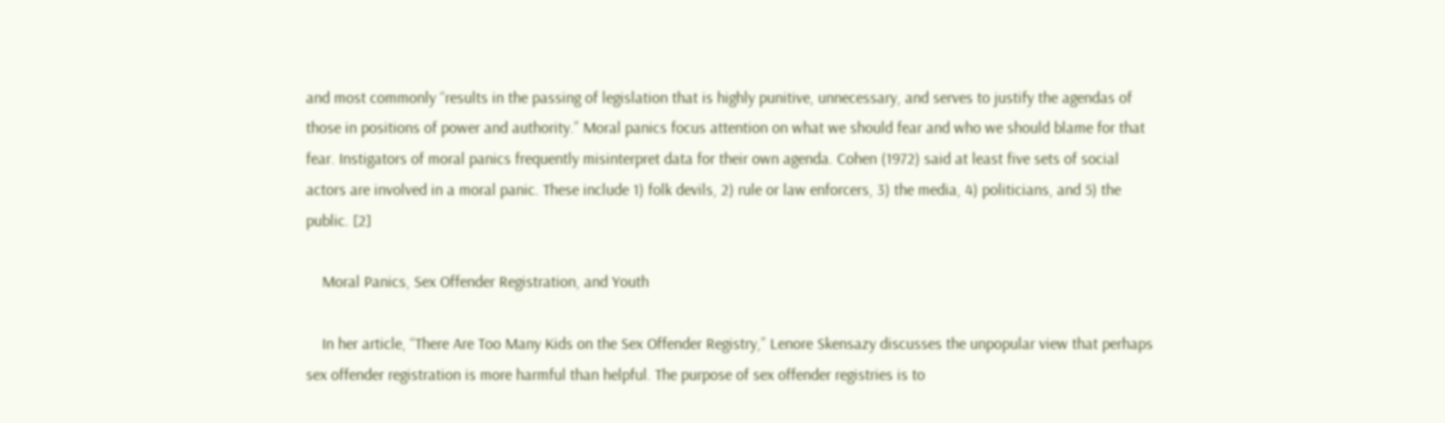and most commonly “results in the passing of legislation that is highly punitive, unnecessary, and serves to justify the agendas of those in positions of power and authority.” Moral panics focus attention on what we should fear and who we should blame for that fear. Instigators of moral panics frequently misinterpret data for their own agenda. Cohen (1972) said at least five sets of social actors are involved in a moral panic. These include 1) folk devils, 2) rule or law enforcers, 3) the media, 4) politicians, and 5) the public. [2]

    Moral Panics, Sex Offender Registration, and Youth

    In her article, “There Are Too Many Kids on the Sex Offender Registry,” Lenore Skensazy discusses the unpopular view that perhaps sex offender registration is more harmful than helpful. The purpose of sex offender registries is to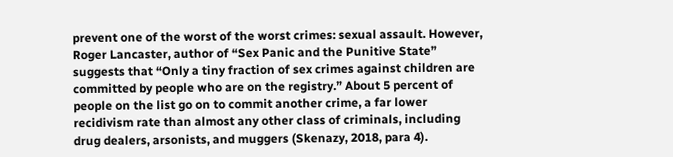prevent one of the worst of the worst crimes: sexual assault. However, Roger Lancaster, author of “Sex Panic and the Punitive State” suggests that “Only a tiny fraction of sex crimes against children are committed by people who are on the registry.” About 5 percent of people on the list go on to commit another crime, a far lower recidivism rate than almost any other class of criminals, including drug dealers, arsonists, and muggers (Skenazy, 2018, para 4).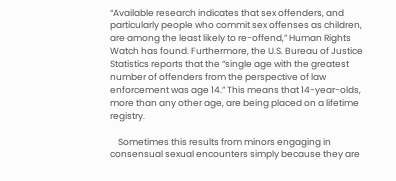“Available research indicates that sex offenders, and particularly people who commit sex offenses as children, are among the least likely to re-offend,” Human Rights Watch has found. Furthermore, the U.S. Bureau of Justice Statistics reports that the “single age with the greatest number of offenders from the perspective of law enforcement was age 14.” This means that 14-year-olds, more than any other age, are being placed on a lifetime registry.

    Sometimes this results from minors engaging in consensual sexual encounters simply because they are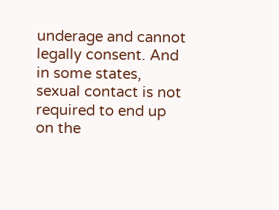underage and cannot legally consent. And in some states, sexual contact is not required to end up on the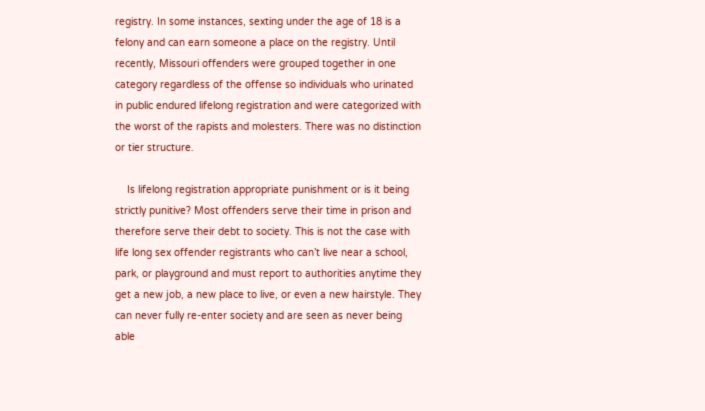registry. In some instances, sexting under the age of 18 is a felony and can earn someone a place on the registry. Until recently, Missouri offenders were grouped together in one category regardless of the offense so individuals who urinated in public endured lifelong registration and were categorized with the worst of the rapists and molesters. There was no distinction or tier structure.

    Is lifelong registration appropriate punishment or is it being strictly punitive? Most offenders serve their time in prison and therefore serve their debt to society. This is not the case with life long sex offender registrants who can’t live near a school, park, or playground and must report to authorities anytime they get a new job, a new place to live, or even a new hairstyle. They can never fully re-enter society and are seen as never being able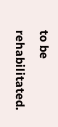to be rehabilitated.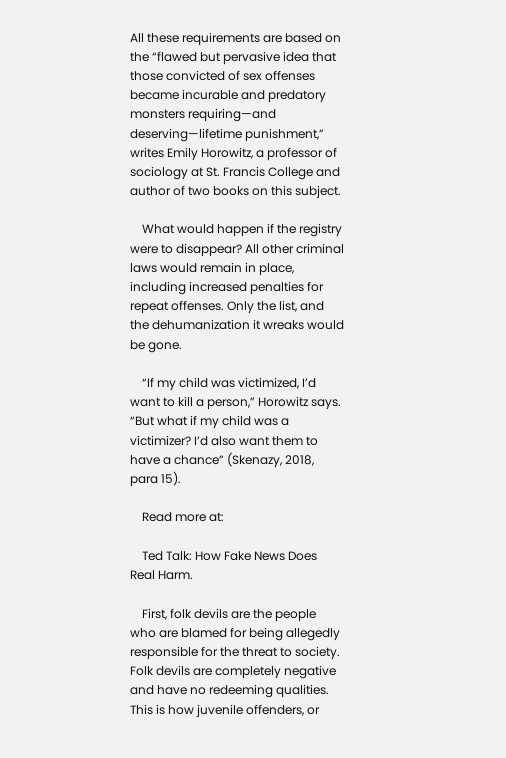All these requirements are based on the “flawed but pervasive idea that those convicted of sex offenses became incurable and predatory monsters requiring—and deserving—lifetime punishment,” writes Emily Horowitz, a professor of sociology at St. Francis College and author of two books on this subject.

    What would happen if the registry were to disappear? All other criminal laws would remain in place, including increased penalties for repeat offenses. Only the list, and the dehumanization it wreaks would be gone.

    “If my child was victimized, I’d want to kill a person,” Horowitz says. “But what if my child was a victimizer? I’d also want them to have a chance” (Skenazy, 2018, para 15).

    Read more at:

    Ted Talk: How Fake News Does Real Harm.

    First, folk devils are the people who are blamed for being allegedly responsible for the threat to society. Folk devils are completely negative and have no redeeming qualities. This is how juvenile offenders, or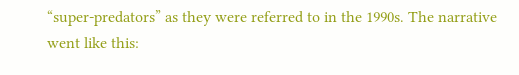“super-predators” as they were referred to in the 1990s. The narrative went like this: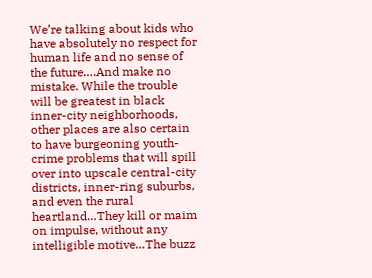We’re talking about kids who have absolutely no respect for human life and no sense of the future….And make no mistake. While the trouble will be greatest in black inner-city neighborhoods, other places are also certain to have burgeoning youth-crime problems that will spill over into upscale central-city districts, inner-ring suburbs, and even the rural heartland…They kill or maim on impulse, without any intelligible motive…The buzz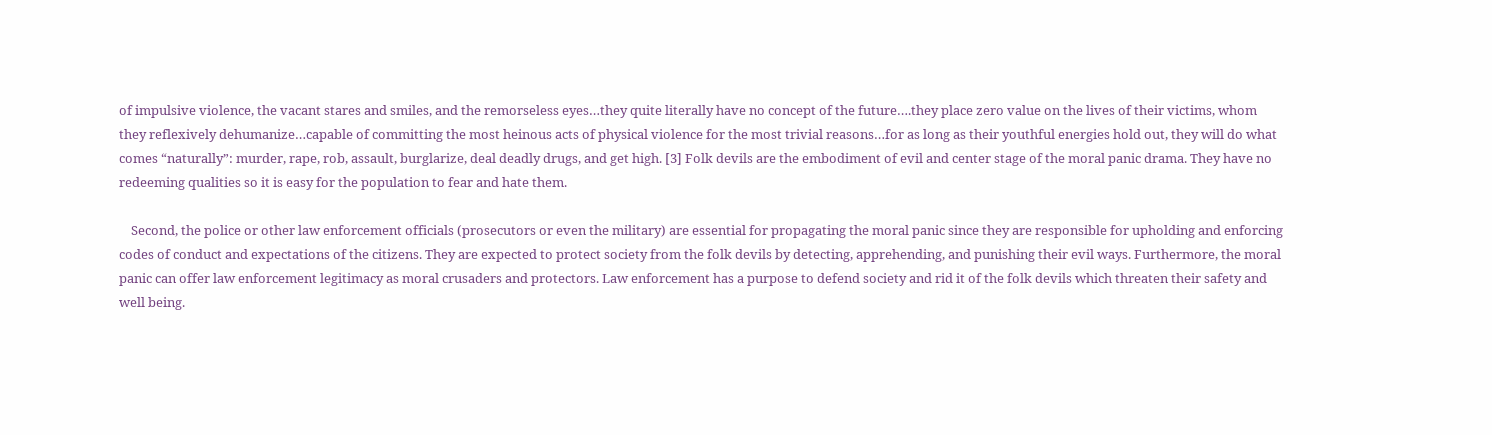of impulsive violence, the vacant stares and smiles, and the remorseless eyes…they quite literally have no concept of the future….they place zero value on the lives of their victims, whom they reflexively dehumanize…capable of committing the most heinous acts of physical violence for the most trivial reasons…for as long as their youthful energies hold out, they will do what comes “naturally”: murder, rape, rob, assault, burglarize, deal deadly drugs, and get high. [3] Folk devils are the embodiment of evil and center stage of the moral panic drama. They have no redeeming qualities so it is easy for the population to fear and hate them.

    Second, the police or other law enforcement officials (prosecutors or even the military) are essential for propagating the moral panic since they are responsible for upholding and enforcing codes of conduct and expectations of the citizens. They are expected to protect society from the folk devils by detecting, apprehending, and punishing their evil ways. Furthermore, the moral panic can offer law enforcement legitimacy as moral crusaders and protectors. Law enforcement has a purpose to defend society and rid it of the folk devils which threaten their safety and well being.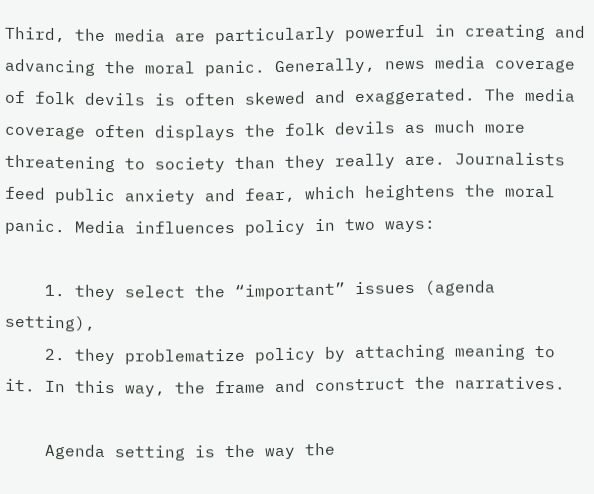Third, the media are particularly powerful in creating and advancing the moral panic. Generally, news media coverage of folk devils is often skewed and exaggerated. The media coverage often displays the folk devils as much more threatening to society than they really are. Journalists feed public anxiety and fear, which heightens the moral panic. Media influences policy in two ways:

    1. they select the “important” issues (agenda setting),
    2. they problematize policy by attaching meaning to it. In this way, the frame and construct the narratives.

    Agenda setting is the way the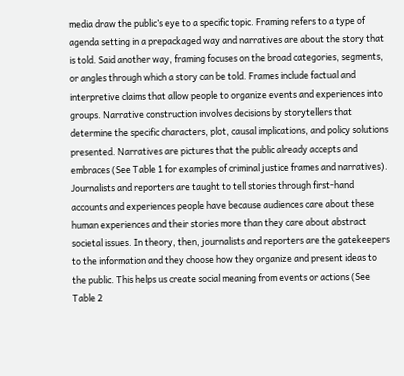media draw the public’s eye to a specific topic. Framing refers to a type of agenda setting in a prepackaged way and narratives are about the story that is told. Said another way, framing focuses on the broad categories, segments, or angles through which a story can be told. Frames include factual and interpretive claims that allow people to organize events and experiences into groups. Narrative construction involves decisions by storytellers that determine the specific characters, plot, causal implications, and policy solutions presented. Narratives are pictures that the public already accepts and embraces (See Table 1 for examples of criminal justice frames and narratives). Journalists and reporters are taught to tell stories through first-hand accounts and experiences people have because audiences care about these human experiences and their stories more than they care about abstract societal issues. In theory, then, journalists and reporters are the gatekeepers to the information and they choose how they organize and present ideas to the public. This helps us create social meaning from events or actions (See Table 2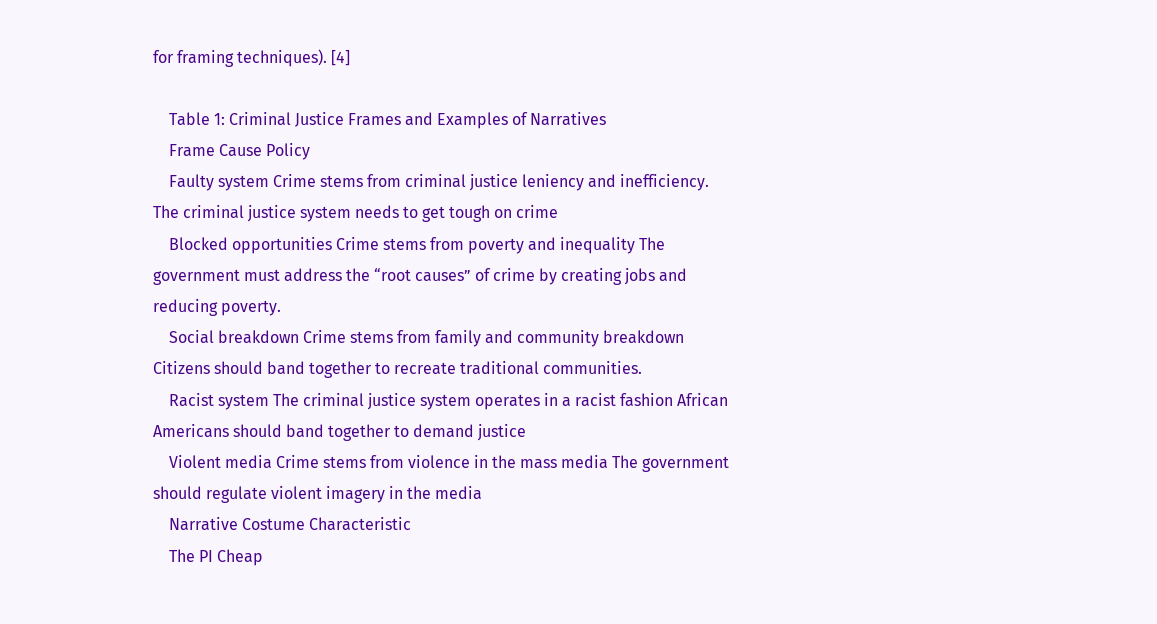for framing techniques). [4]

    Table 1: Criminal Justice Frames and Examples of Narratives
    Frame Cause Policy
    Faulty system Crime stems from criminal justice leniency and inefficiency. The criminal justice system needs to get tough on crime
    Blocked opportunities Crime stems from poverty and inequality The government must address the “root causes” of crime by creating jobs and reducing poverty.
    Social breakdown Crime stems from family and community breakdown Citizens should band together to recreate traditional communities.
    Racist system The criminal justice system operates in a racist fashion African Americans should band together to demand justice
    Violent media Crime stems from violence in the mass media The government should regulate violent imagery in the media
    Narrative Costume Characteristic
    The PI Cheap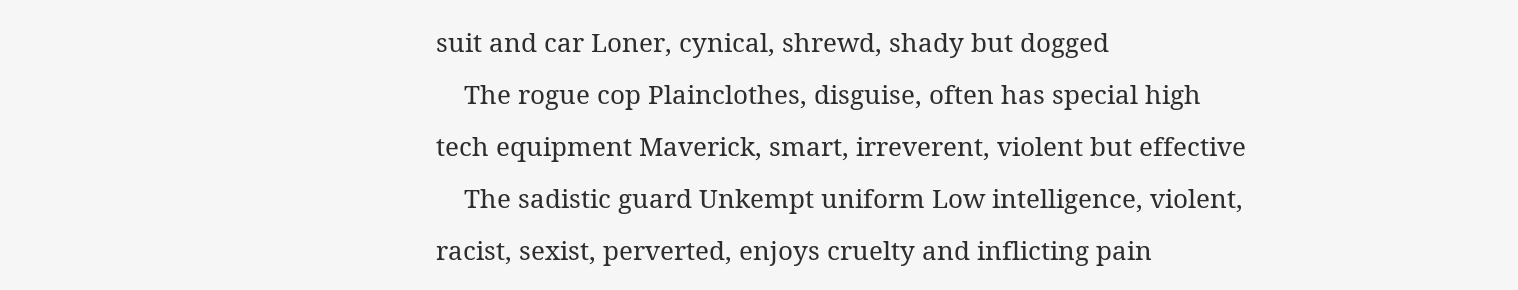suit and car Loner, cynical, shrewd, shady but dogged
    The rogue cop Plainclothes, disguise, often has special high tech equipment Maverick, smart, irreverent, violent but effective
    The sadistic guard Unkempt uniform Low intelligence, violent, racist, sexist, perverted, enjoys cruelty and inflicting pain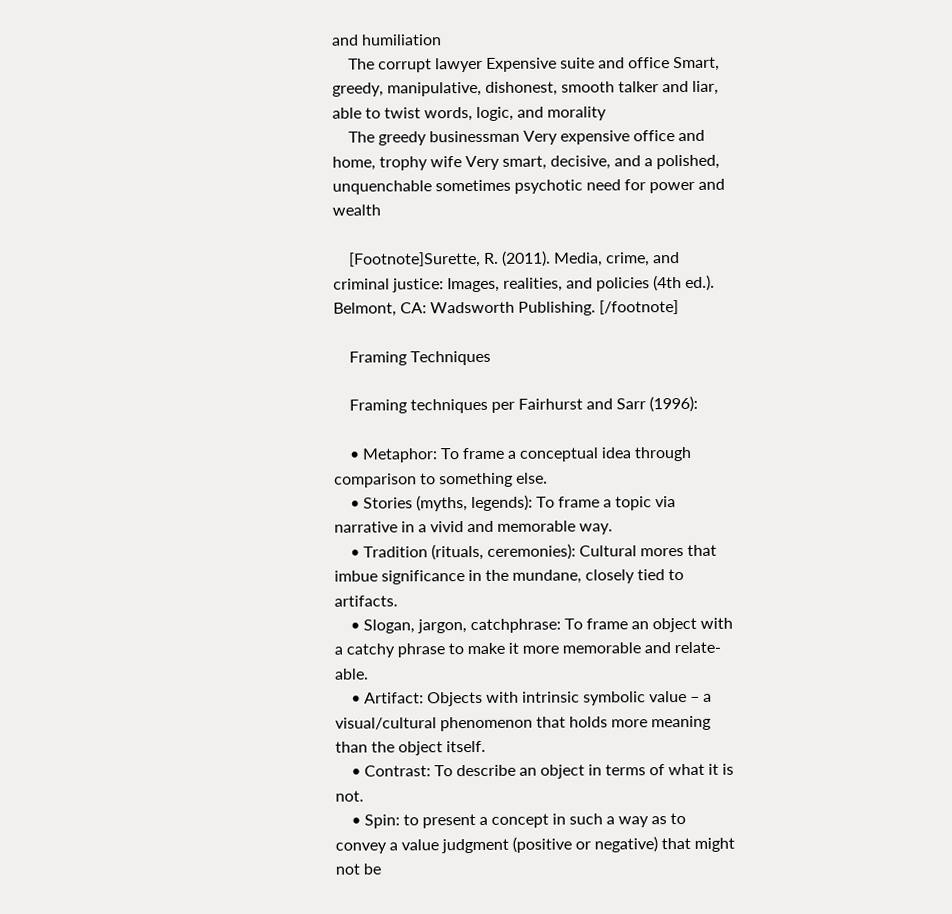and humiliation
    The corrupt lawyer Expensive suite and office Smart, greedy, manipulative, dishonest, smooth talker and liar, able to twist words, logic, and morality
    The greedy businessman Very expensive office and home, trophy wife Very smart, decisive, and a polished, unquenchable sometimes psychotic need for power and wealth

    [Footnote]Surette, R. (2011). Media, crime, and criminal justice: Images, realities, and policies (4th ed.). Belmont, CA: Wadsworth Publishing. [/footnote]

    Framing Techniques

    Framing techniques per Fairhurst and Sarr (1996):

    • Metaphor: To frame a conceptual idea through comparison to something else.
    • Stories (myths, legends): To frame a topic via narrative in a vivid and memorable way.
    • Tradition (rituals, ceremonies): Cultural mores that imbue significance in the mundane, closely tied to artifacts.
    • Slogan, jargon, catchphrase: To frame an object with a catchy phrase to make it more memorable and relate-able.
    • Artifact: Objects with intrinsic symbolic value – a visual/cultural phenomenon that holds more meaning than the object itself.
    • Contrast: To describe an object in terms of what it is not.
    • Spin: to present a concept in such a way as to convey a value judgment (positive or negative) that might not be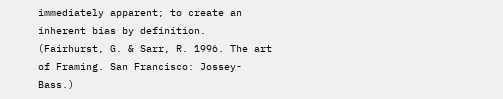immediately apparent; to create an inherent bias by definition. (Fairhurst, G. & Sarr, R. 1996. The art of Framing. San Francisco: Jossey-Bass.)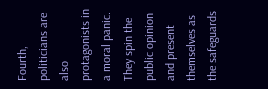Fourth, politicians are also protagonists in a moral panic. They spin the public opinion and present themselves as the safeguards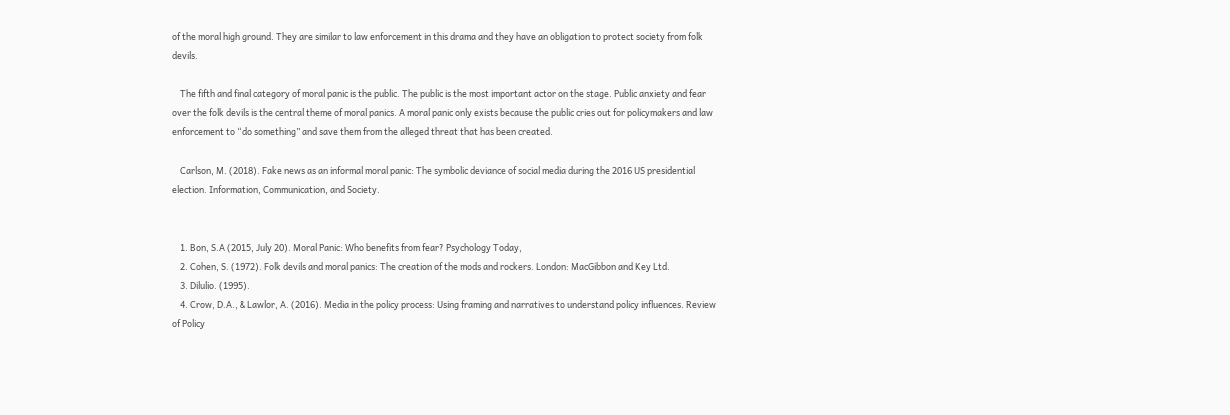of the moral high ground. They are similar to law enforcement in this drama and they have an obligation to protect society from folk devils.

    The fifth and final category of moral panic is the public. The public is the most important actor on the stage. Public anxiety and fear over the folk devils is the central theme of moral panics. A moral panic only exists because the public cries out for policymakers and law enforcement to “do something” and save them from the alleged threat that has been created.

    Carlson, M. (2018). Fake news as an informal moral panic: The symbolic deviance of social media during the 2016 US presidential election. Information, Communication, and Society.


    1. Bon, S.A (2015, July 20). Moral Panic: Who benefits from fear? Psychology Today,
    2. Cohen, S. (1972). Folk devils and moral panics: The creation of the mods and rockers. London: MacGibbon and Key Ltd.
    3. Dilulio. (1995).
    4. Crow, D.A., & Lawlor, A. (2016). Media in the policy process: Using framing and narratives to understand policy influences. Review of Policy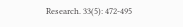Research. 33(5): 472-495